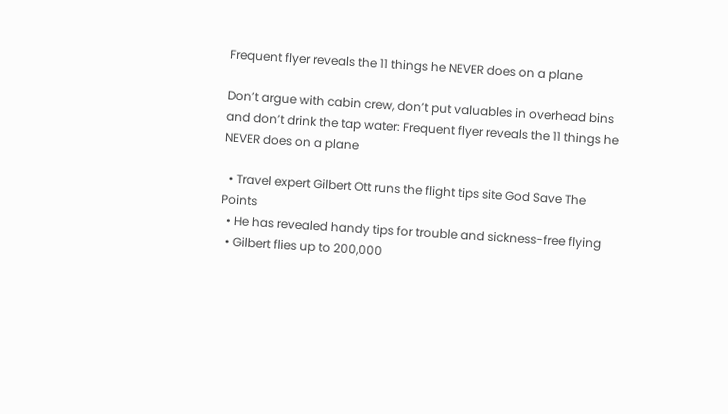Frequent flyer reveals the 11 things he NEVER does on a plane

Don’t argue with cabin crew, don’t put valuables in overhead bins and don’t drink the tap water: Frequent flyer reveals the 11 things he NEVER does on a plane

  • Travel expert Gilbert Ott runs the flight tips site God Save The Points
  • He has revealed handy tips for trouble and sickness-free flying
  • Gilbert flies up to 200,000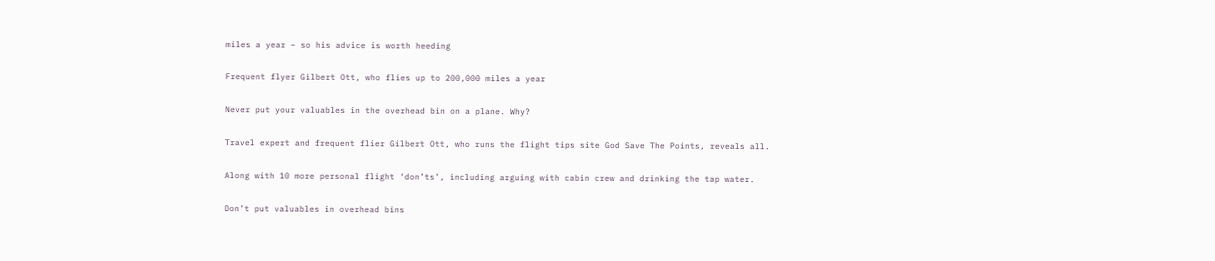miles a year – so his advice is worth heeding

Frequent flyer Gilbert Ott, who flies up to 200,000 miles a year

Never put your valuables in the overhead bin on a plane. Why?

Travel expert and frequent flier Gilbert Ott, who runs the flight tips site God Save The Points, reveals all.

Along with 10 more personal flight ‘don’ts’, including arguing with cabin crew and drinking the tap water.

Don’t put valuables in overhead bins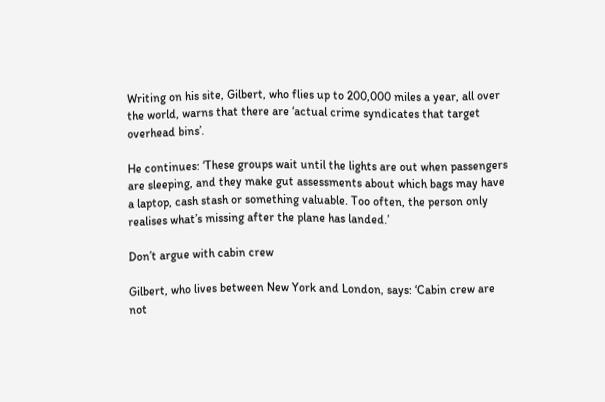Writing on his site, Gilbert, who flies up to 200,000 miles a year, all over the world, warns that there are ‘actual crime syndicates that target overhead bins’.

He continues: ‘These groups wait until the lights are out when passengers are sleeping, and they make gut assessments about which bags may have a laptop, cash stash or something valuable. Too often, the person only realises what’s missing after the plane has landed.’

Don’t argue with cabin crew

Gilbert, who lives between New York and London, says: ‘Cabin crew are not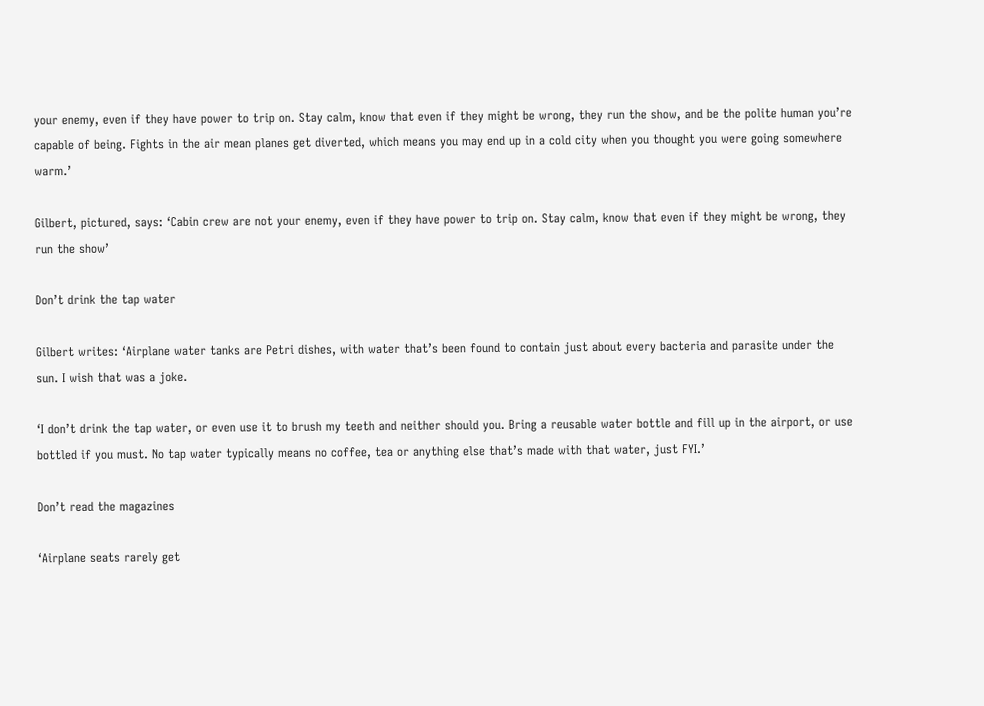your enemy, even if they have power to trip on. Stay calm, know that even if they might be wrong, they run the show, and be the polite human you’re capable of being. Fights in the air mean planes get diverted, which means you may end up in a cold city when you thought you were going somewhere warm.’

Gilbert, pictured, says: ‘Cabin crew are not your enemy, even if they have power to trip on. Stay calm, know that even if they might be wrong, they run the show’

Don’t drink the tap water

Gilbert writes: ‘Airplane water tanks are Petri dishes, with water that’s been found to contain just about every bacteria and parasite under the sun. I wish that was a joke.

‘I don’t drink the tap water, or even use it to brush my teeth and neither should you. Bring a reusable water bottle and fill up in the airport, or use bottled if you must. No tap water typically means no coffee, tea or anything else that’s made with that water, just FYI.’

Don’t read the magazines

‘Airplane seats rarely get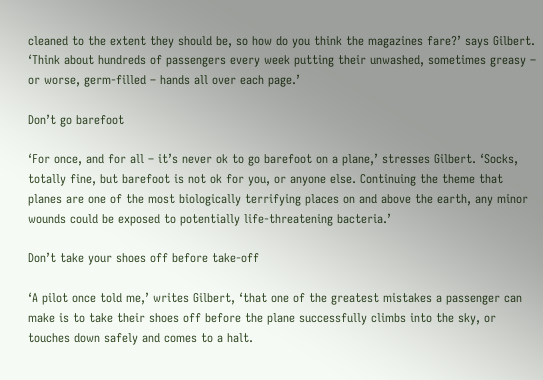cleaned to the extent they should be, so how do you think the magazines fare?’ says Gilbert. ‘Think about hundreds of passengers every week putting their unwashed, sometimes greasy – or worse, germ-filled – hands all over each page.’

Don’t go barefoot

‘For once, and for all – it’s never ok to go barefoot on a plane,’ stresses Gilbert. ‘Socks, totally fine, but barefoot is not ok for you, or anyone else. Continuing the theme that planes are one of the most biologically terrifying places on and above the earth, any minor wounds could be exposed to potentially life-threatening bacteria.’

Don’t take your shoes off before take-off

‘A pilot once told me,’ writes Gilbert, ‘that one of the greatest mistakes a passenger can make is to take their shoes off before the plane successfully climbs into the sky, or touches down safely and comes to a halt.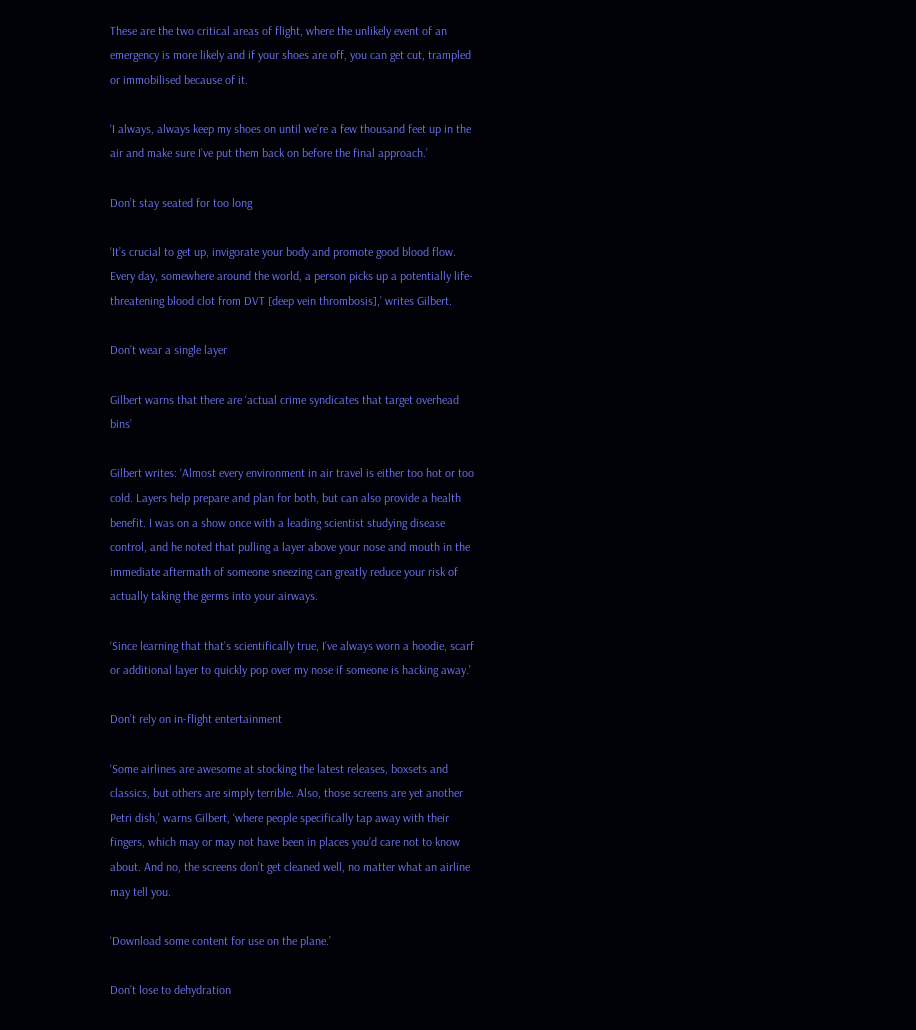These are the two critical areas of flight, where the unlikely event of an emergency is more likely and if your shoes are off, you can get cut, trampled or immobilised because of it.

‘I always, always keep my shoes on until we’re a few thousand feet up in the air and make sure I’ve put them back on before the final approach.’

Don’t stay seated for too long

‘It’s crucial to get up, invigorate your body and promote good blood flow. Every day, somewhere around the world, a person picks up a potentially life-threatening blood clot from DVT [deep vein thrombosis],’ writes Gilbert.

Don’t wear a single layer

Gilbert warns that there are ‘actual crime syndicates that target overhead bins’

Gilbert writes: ‘Almost every environment in air travel is either too hot or too cold. Layers help prepare and plan for both, but can also provide a health benefit. I was on a show once with a leading scientist studying disease control, and he noted that pulling a layer above your nose and mouth in the immediate aftermath of someone sneezing can greatly reduce your risk of actually taking the germs into your airways.

‘Since learning that that’s scientifically true, I’ve always worn a hoodie, scarf or additional layer to quickly pop over my nose if someone is hacking away.’

Don’t rely on in-flight entertainment

‘Some airlines are awesome at stocking the latest releases, boxsets and classics, but others are simply terrible. Also, those screens are yet another Petri dish,’ warns Gilbert, ‘where people specifically tap away with their fingers, which may or may not have been in places you’d care not to know about. And no, the screens don’t get cleaned well, no matter what an airline may tell you.

‘Download some content for use on the plane.’

Don’t lose to dehydration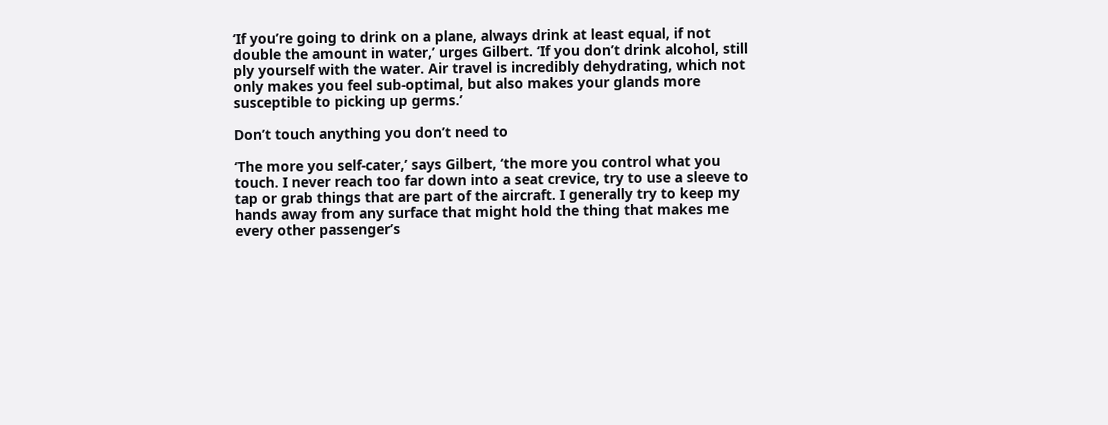‘If you’re going to drink on a plane, always drink at least equal, if not double the amount in water,’ urges Gilbert. ‘If you don’t drink alcohol, still ply yourself with the water. Air travel is incredibly dehydrating, which not only makes you feel sub-optimal, but also makes your glands more susceptible to picking up germs.’

Don’t touch anything you don’t need to

‘The more you self-cater,’ says Gilbert, ‘the more you control what you touch. I never reach too far down into a seat crevice, try to use a sleeve to tap or grab things that are part of the aircraft. I generally try to keep my hands away from any surface that might hold the thing that makes me every other passenger’s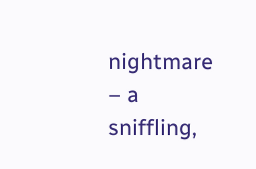nightmare – a sniffling,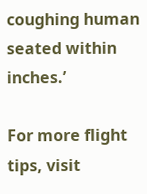coughing human seated within inches.’

For more flight tips, visit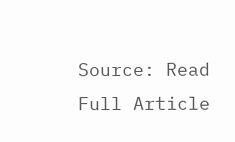Source: Read Full Article